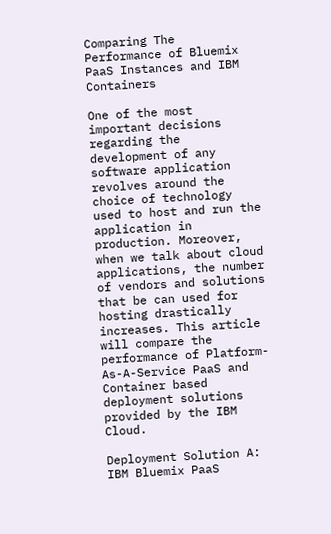Comparing The Performance of Bluemix PaaS Instances and IBM Containers

One of the most important decisions regarding the development of any software application revolves around the choice of technology used to host and run the application in production. Moreover, when we talk about cloud applications, the number of vendors and solutions that be can used for hosting drastically increases. This article will compare the performance of Platform-As-A-Service PaaS and Container based deployment solutions provided by the IBM Cloud.

Deployment Solution A: IBM Bluemix PaaS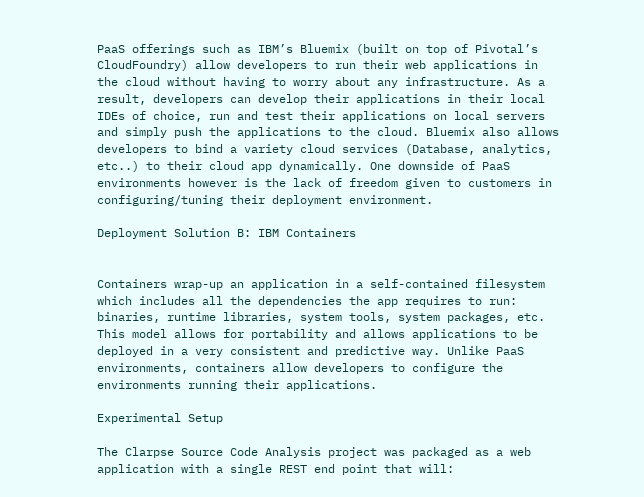PaaS offerings such as IBM’s Bluemix (built on top of Pivotal’s CloudFoundry) allow developers to run their web applications in the cloud without having to worry about any infrastructure. As a result, developers can develop their applications in their local IDEs of choice, run and test their applications on local servers and simply push the applications to the cloud. Bluemix also allows developers to bind a variety cloud services (Database, analytics, etc..) to their cloud app dynamically. One downside of PaaS environments however is the lack of freedom given to customers in configuring/tuning their deployment environment.

Deployment Solution B: IBM Containers


Containers wrap-up an application in a self-contained filesystem which includes all the dependencies the app requires to run: binaries, runtime libraries, system tools, system packages, etc. This model allows for portability and allows applications to be deployed in a very consistent and predictive way. Unlike PaaS environments, containers allow developers to configure the environments running their applications.

Experimental Setup

The Clarpse Source Code Analysis project was packaged as a web application with a single REST end point that will: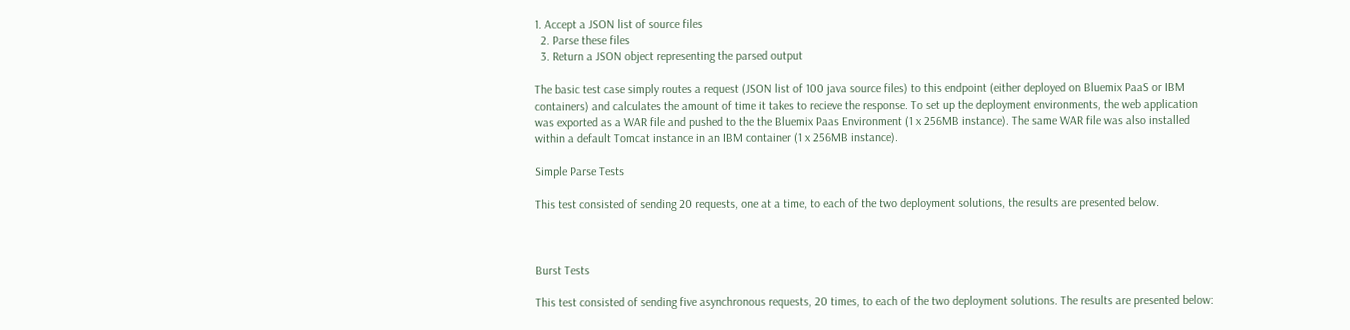1. Accept a JSON list of source files
  2. Parse these files
  3. Return a JSON object representing the parsed output

The basic test case simply routes a request (JSON list of 100 java source files) to this endpoint (either deployed on Bluemix PaaS or IBM containers) and calculates the amount of time it takes to recieve the response. To set up the deployment environments, the web application was exported as a WAR file and pushed to the the Bluemix Paas Environment (1 x 256MB instance). The same WAR file was also installed within a default Tomcat instance in an IBM container (1 x 256MB instance).

Simple Parse Tests

This test consisted of sending 20 requests, one at a time, to each of the two deployment solutions, the results are presented below.



Burst Tests

This test consisted of sending five asynchronous requests, 20 times, to each of the two deployment solutions. The results are presented below: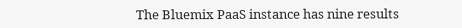The Bluemix PaaS instance has nine results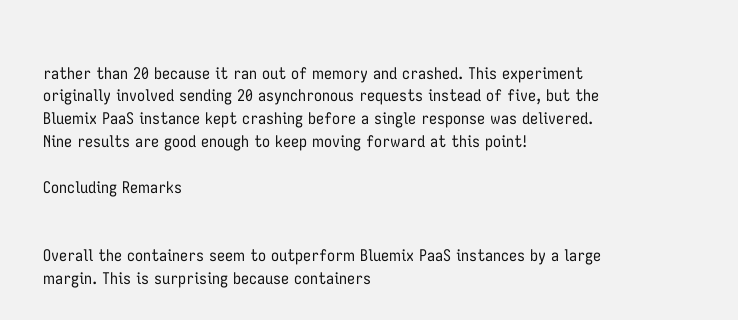rather than 20 because it ran out of memory and crashed. This experiment originally involved sending 20 asynchronous requests instead of five, but the Bluemix PaaS instance kept crashing before a single response was delivered. Nine results are good enough to keep moving forward at this point!

Concluding Remarks


Overall the containers seem to outperform Bluemix PaaS instances by a large margin. This is surprising because containers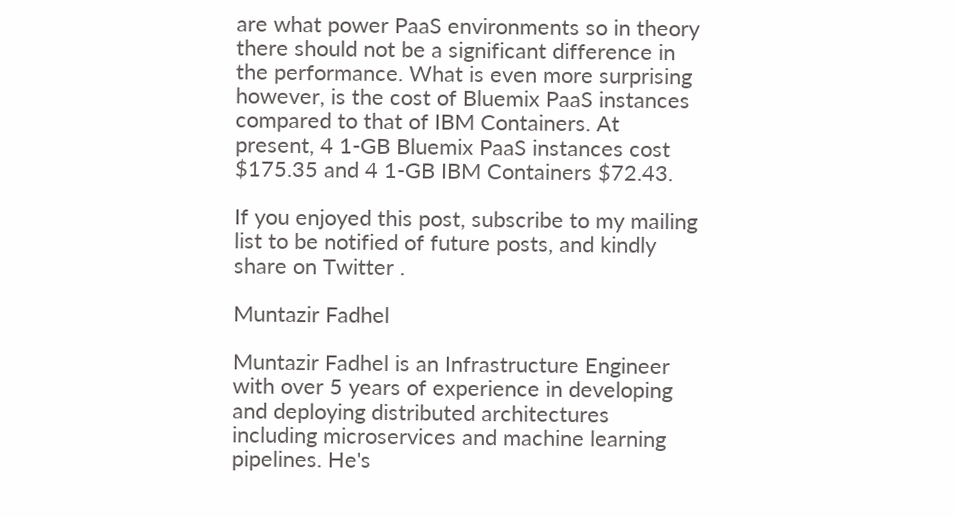are what power PaaS environments so in theory there should not be a significant difference in the performance. What is even more surprising however, is the cost of Bluemix PaaS instances compared to that of IBM Containers. At present, 4 1-GB Bluemix PaaS instances cost $175.35 and 4 1-GB IBM Containers $72.43.

If you enjoyed this post, subscribe to my mailing list to be notified of future posts, and kindly share on Twitter .

Muntazir Fadhel

Muntazir Fadhel is an Infrastructure Engineer with over 5 years of experience in developing and deploying distributed architectures including microservices and machine learning pipelines. He's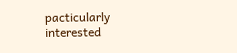pacticularly interested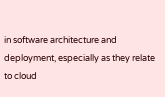in software architecture and deployment, especially as they relate to cloud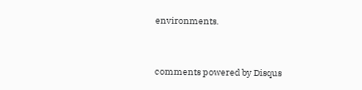environments.


comments powered by Disqus